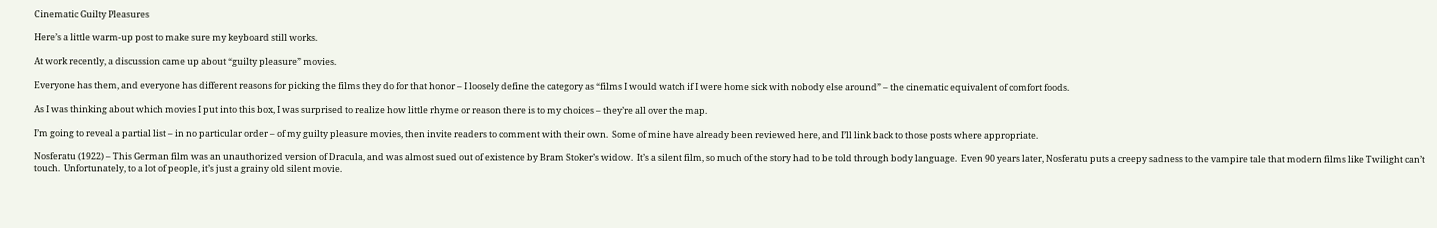Cinematic Guilty Pleasures

Here’s a little warm-up post to make sure my keyboard still works.

At work recently, a discussion came up about “guilty pleasure” movies.

Everyone has them, and everyone has different reasons for picking the films they do for that honor – I loosely define the category as “films I would watch if I were home sick with nobody else around” – the cinematic equivalent of comfort foods.

As I was thinking about which movies I put into this box, I was surprised to realize how little rhyme or reason there is to my choices – they’re all over the map.

I’m going to reveal a partial list – in no particular order – of my guilty pleasure movies, then invite readers to comment with their own.  Some of mine have already been reviewed here, and I’ll link back to those posts where appropriate.

Nosferatu (1922) – This German film was an unauthorized version of Dracula, and was almost sued out of existence by Bram Stoker’s widow.  It’s a silent film, so much of the story had to be told through body language.  Even 90 years later, Nosferatu puts a creepy sadness to the vampire tale that modern films like Twilight can’t touch.  Unfortunately, to a lot of people, it’s just a grainy old silent movie.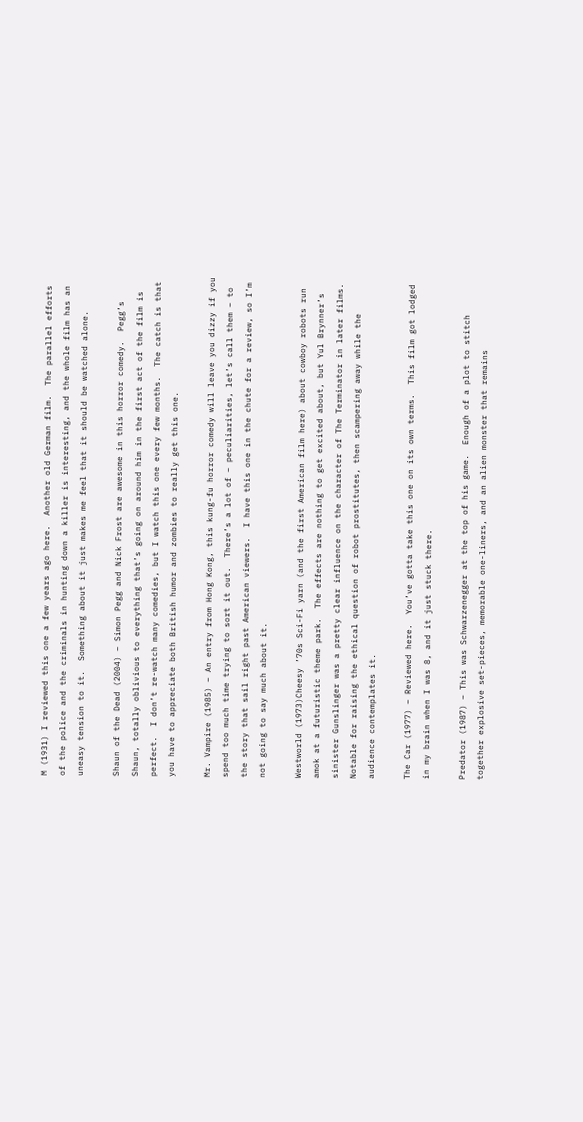M (1931) I reviewed this one a few years ago here.  Another old German film.  The parallel efforts of the police and the criminals in hunting down a killer is interesting, and the whole film has an uneasy tension to it.  Something about it just makes me feel that it should be watched alone.

Shaun of the Dead (2004) – Simon Pegg and Nick Frost are awesome in this horror comedy.  Pegg’s Shaun, totally oblivious to everything that’s going on around him in the first act of the film is perfect.  I don’t re-watch many comedies, but I watch this one every few months.  The catch is that you have to appreciate both British humor and zombies to really get this one.

Mr. Vampire (1985) – An entry from Hong Kong, this kung-fu horror comedy will leave you dizzy if you spend too much time trying to sort it out.  There’s a lot of – peculiarities, let’s call them – to the story that sail right past American viewers.  I have this one in the chute for a review, so I’m not going to say much about it.

Westworld (1973)Cheesy ’70s Sci-Fi yarn (and the first American film here) about cowboy robots run amok at a futuristic theme park.  The effects are nothing to get excited about, but Yul Brynner’s sinister Gunslinger was a pretty clear influence on the character of The Terminator in later films.  Notable for raising the ethical question of robot prostitutes, then scampering away while the audience contemplates it.

The Car (1977) – Reviewed here.  You’ve gotta take this one on its own terms.  This film got lodged in my brain when I was 8, and it just stuck there.

Predator (1987) – This was Schwarzenegger at the top of his game.  Enough of a plot to stitch together explosive set-pieces, memorable one-liners, and an alien monster that remains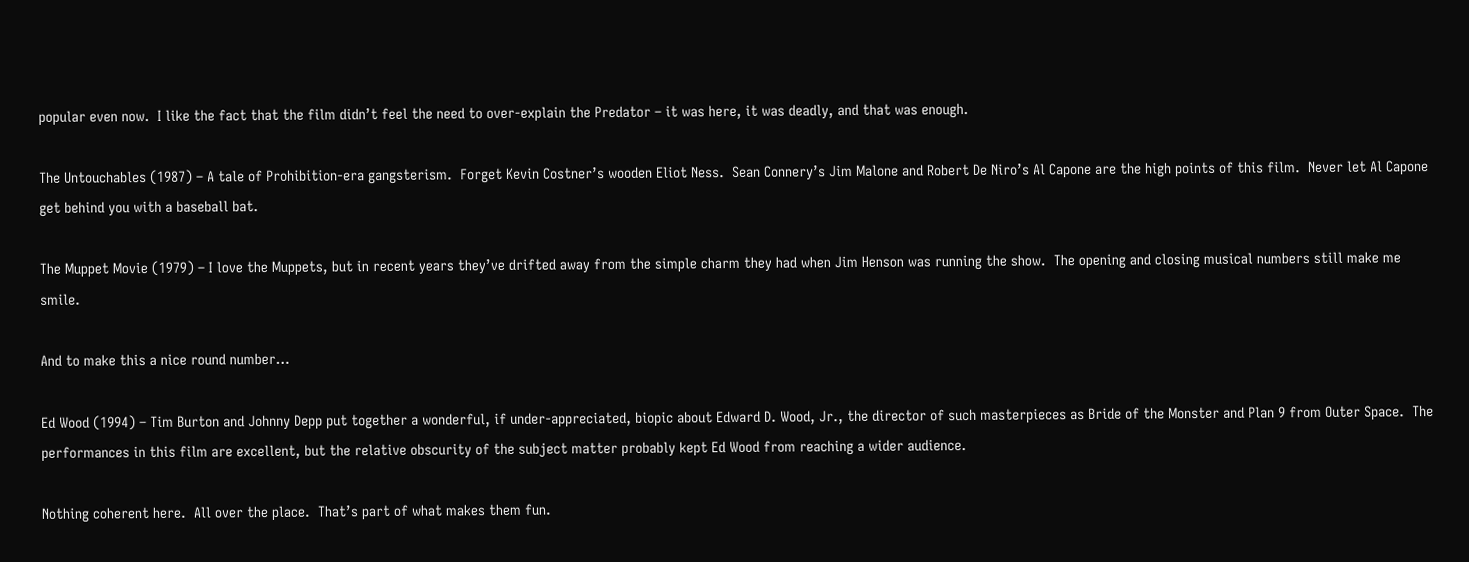popular even now.  I like the fact that the film didn’t feel the need to over-explain the Predator – it was here, it was deadly, and that was enough.

The Untouchables (1987) – A tale of Prohibition-era gangsterism.  Forget Kevin Costner’s wooden Eliot Ness.  Sean Connery’s Jim Malone and Robert De Niro’s Al Capone are the high points of this film.  Never let Al Capone get behind you with a baseball bat.

The Muppet Movie (1979) – I love the Muppets, but in recent years they’ve drifted away from the simple charm they had when Jim Henson was running the show.  The opening and closing musical numbers still make me smile.

And to make this a nice round number…

Ed Wood (1994) – Tim Burton and Johnny Depp put together a wonderful, if under-appreciated, biopic about Edward D. Wood, Jr., the director of such masterpieces as Bride of the Monster and Plan 9 from Outer Space.  The performances in this film are excellent, but the relative obscurity of the subject matter probably kept Ed Wood from reaching a wider audience.

Nothing coherent here.  All over the place.  That’s part of what makes them fun.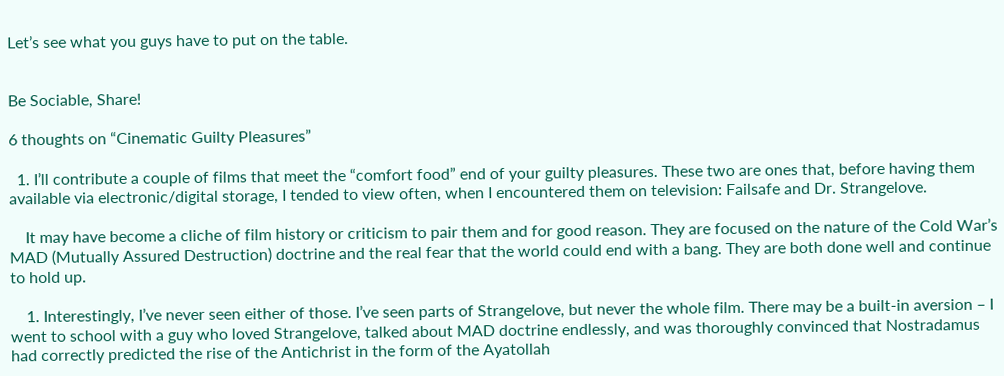Let’s see what you guys have to put on the table.


Be Sociable, Share!

6 thoughts on “Cinematic Guilty Pleasures”

  1. I’ll contribute a couple of films that meet the “comfort food” end of your guilty pleasures. These two are ones that, before having them available via electronic/digital storage, I tended to view often, when I encountered them on television: Failsafe and Dr. Strangelove.

    It may have become a cliche of film history or criticism to pair them and for good reason. They are focused on the nature of the Cold War’s MAD (Mutually Assured Destruction) doctrine and the real fear that the world could end with a bang. They are both done well and continue to hold up.

    1. Interestingly, I’ve never seen either of those. I’ve seen parts of Strangelove, but never the whole film. There may be a built-in aversion – I went to school with a guy who loved Strangelove, talked about MAD doctrine endlessly, and was thoroughly convinced that Nostradamus had correctly predicted the rise of the Antichrist in the form of the Ayatollah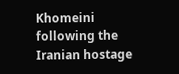Khomeini following the Iranian hostage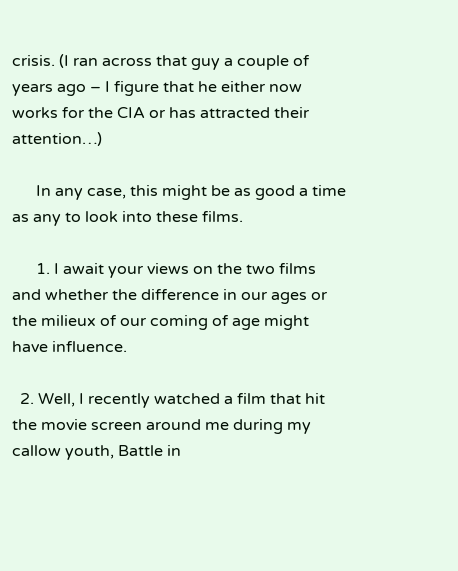crisis. (I ran across that guy a couple of years ago – I figure that he either now works for the CIA or has attracted their attention…)

      In any case, this might be as good a time as any to look into these films.

      1. I await your views on the two films and whether the difference in our ages or the milieux of our coming of age might have influence.

  2. Well, I recently watched a film that hit the movie screen around me during my callow youth, Battle in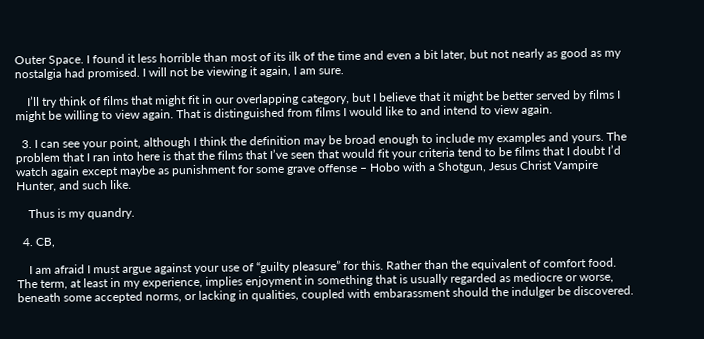Outer Space. I found it less horrible than most of its ilk of the time and even a bit later, but not nearly as good as my nostalgia had promised. I will not be viewing it again, I am sure.

    I’ll try think of films that might fit in our overlapping category, but I believe that it might be better served by films I might be willing to view again. That is distinguished from films I would like to and intend to view again.

  3. I can see your point, although I think the definition may be broad enough to include my examples and yours. The problem that I ran into here is that the films that I’ve seen that would fit your criteria tend to be films that I doubt I’d watch again except maybe as punishment for some grave offense – Hobo with a Shotgun, Jesus Christ Vampire Hunter, and such like.

    Thus is my quandry.

  4. CB,

    I am afraid I must argue against your use of “guilty pleasure” for this. Rather than the equivalent of comfort food. The term, at least in my experience, implies enjoyment in something that is usually regarded as mediocre or worse, beneath some accepted norms, or lacking in qualities, coupled with embarassment should the indulger be discovered.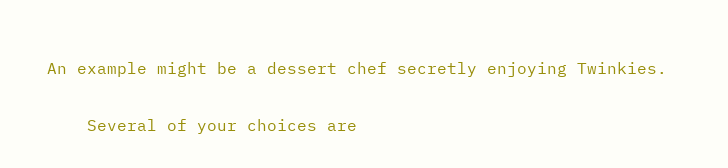An example might be a dessert chef secretly enjoying Twinkies.

    Several of your choices are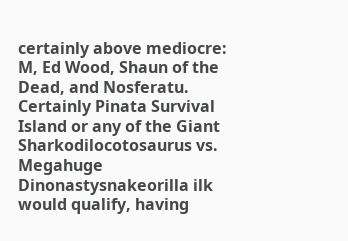certainly above mediocre: M, Ed Wood, Shaun of the Dead, and Nosferatu. Certainly Pinata Survival Island or any of the Giant Sharkodilocotosaurus vs. Megahuge Dinonastysnakeorilla ilk would qualify, having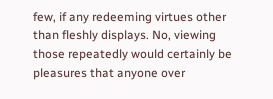few, if any redeeming virtues other than fleshly displays. No, viewing those repeatedly would certainly be pleasures that anyone over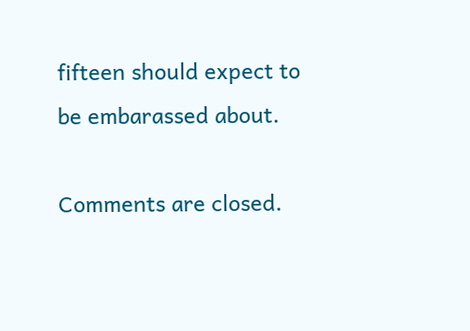fifteen should expect to be embarassed about.

Comments are closed.